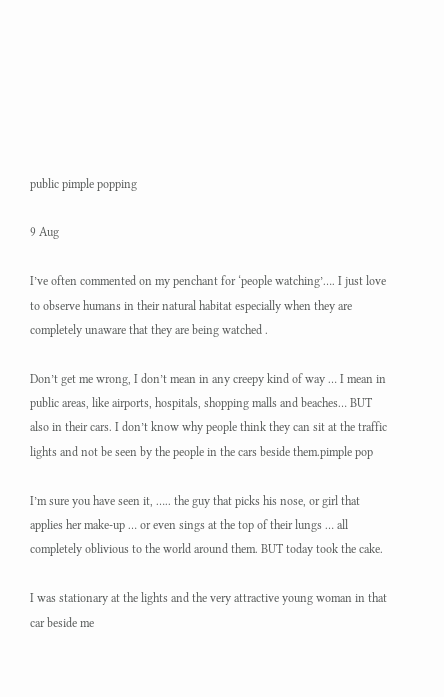public pimple popping

9 Aug

I’ve often commented on my penchant for ‘people watching’…. I just love to observe humans in their natural habitat especially when they are completely unaware that they are being watched .

Don’t get me wrong, I don’t mean in any creepy kind of way … I mean in public areas, like airports, hospitals, shopping malls and beaches… BUT also in their cars. I don’t know why people think they can sit at the traffic lights and not be seen by the people in the cars beside them.pimple pop

I’m sure you have seen it, ….. the guy that picks his nose, or girl that applies her make-up … or even sings at the top of their lungs … all completely oblivious to the world around them. BUT today took the cake.

I was stationary at the lights and the very attractive young woman in that car beside me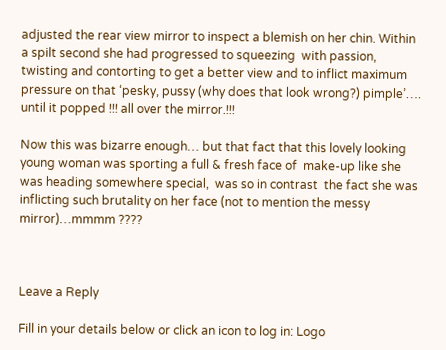adjusted the rear view mirror to inspect a blemish on her chin. Within a spilt second she had progressed to squeezing  with passion, twisting and contorting to get a better view and to inflict maximum pressure on that ‘pesky, pussy (why does that look wrong?) pimple’…. until it popped !!! all over the mirror.!!!

Now this was bizarre enough… but that fact that this lovely looking young woman was sporting a full & fresh face of  make-up like she was heading somewhere special,  was so in contrast  the fact she was inflicting such brutality on her face (not to mention the messy mirror)…mmmm ????



Leave a Reply

Fill in your details below or click an icon to log in: Logo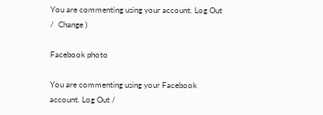You are commenting using your account. Log Out /  Change )

Facebook photo

You are commenting using your Facebook account. Log Out /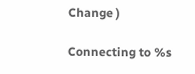Change )

Connecting to %s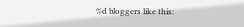%d bloggers like this: